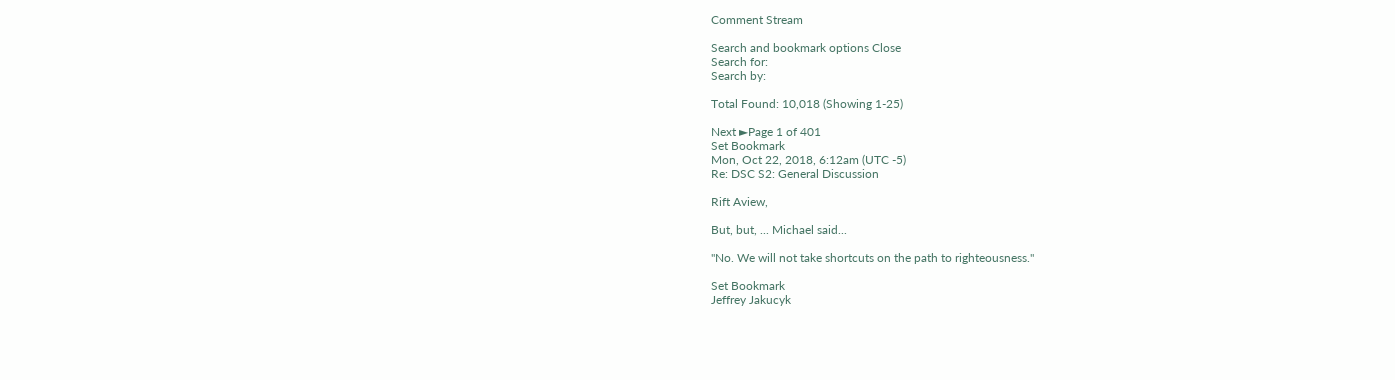Comment Stream

Search and bookmark options Close
Search for:
Search by:

Total Found: 10,018 (Showing 1-25)

Next ►Page 1 of 401
Set Bookmark
Mon, Oct 22, 2018, 6:12am (UTC -5)
Re: DSC S2: General Discussion

Rift Aview,

But, but, ... Michael said...

"No. We will not take shortcuts on the path to righteousness."

Set Bookmark
Jeffrey Jakucyk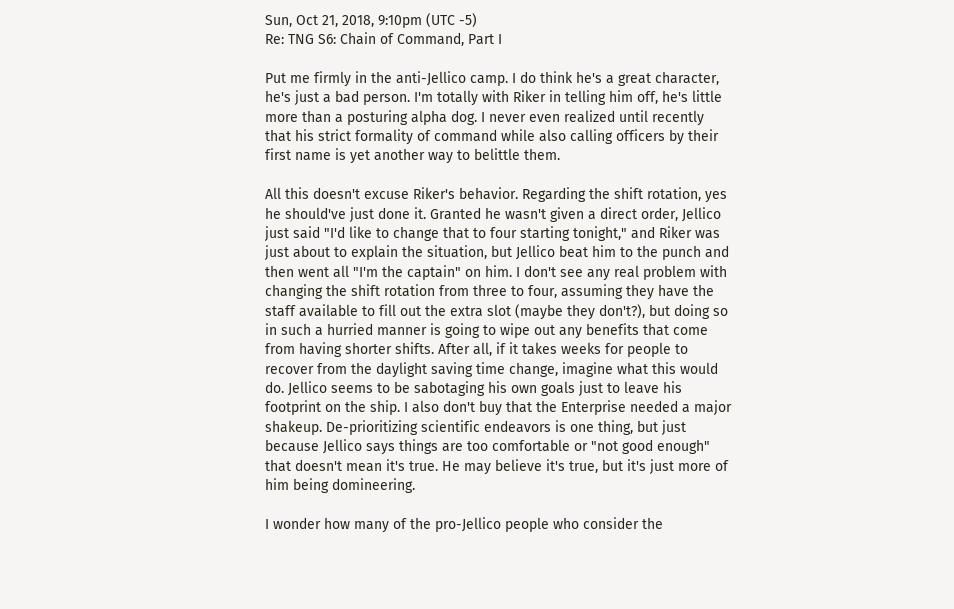Sun, Oct 21, 2018, 9:10pm (UTC -5)
Re: TNG S6: Chain of Command, Part I

Put me firmly in the anti-Jellico camp. I do think he's a great character, he's just a bad person. I'm totally with Riker in telling him off, he's little more than a posturing alpha dog. I never even realized until recently that his strict formality of command while also calling officers by their first name is yet another way to belittle them.

All this doesn't excuse Riker's behavior. Regarding the shift rotation, yes he should've just done it. Granted he wasn't given a direct order, Jellico just said "I'd like to change that to four starting tonight," and Riker was just about to explain the situation, but Jellico beat him to the punch and then went all "I'm the captain" on him. I don't see any real problem with changing the shift rotation from three to four, assuming they have the staff available to fill out the extra slot (maybe they don't?), but doing so in such a hurried manner is going to wipe out any benefits that come from having shorter shifts. After all, if it takes weeks for people to recover from the daylight saving time change, imagine what this would do. Jellico seems to be sabotaging his own goals just to leave his footprint on the ship. I also don't buy that the Enterprise needed a major shakeup. De-prioritizing scientific endeavors is one thing, but just because Jellico says things are too comfortable or "not good enough" that doesn't mean it's true. He may believe it's true, but it's just more of him being domineering.

I wonder how many of the pro-Jellico people who consider the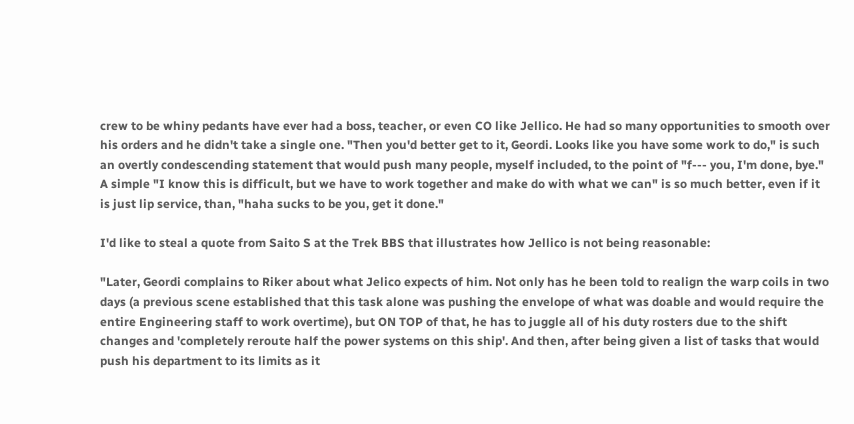crew to be whiny pedants have ever had a boss, teacher, or even CO like Jellico. He had so many opportunities to smooth over his orders and he didn't take a single one. "Then you'd better get to it, Geordi. Looks like you have some work to do," is such an overtly condescending statement that would push many people, myself included, to the point of "f--- you, I'm done, bye." A simple "I know this is difficult, but we have to work together and make do with what we can" is so much better, even if it is just lip service, than, "haha sucks to be you, get it done."

I'd like to steal a quote from Saito S at the Trek BBS that illustrates how Jellico is not being reasonable:

"Later, Geordi complains to Riker about what Jelico expects of him. Not only has he been told to realign the warp coils in two days (a previous scene established that this task alone was pushing the envelope of what was doable and would require the entire Engineering staff to work overtime), but ON TOP of that, he has to juggle all of his duty rosters due to the shift changes and 'completely reroute half the power systems on this ship'. And then, after being given a list of tasks that would push his department to its limits as it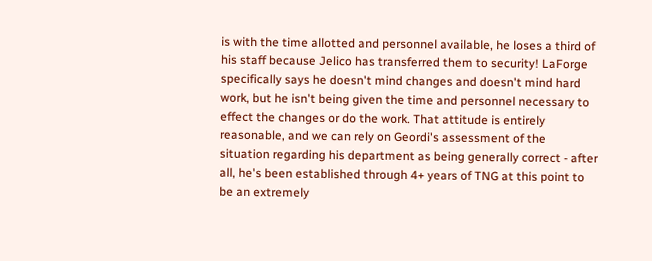is with the time allotted and personnel available, he loses a third of his staff because Jelico has transferred them to security! LaForge specifically says he doesn't mind changes and doesn't mind hard work, but he isn't being given the time and personnel necessary to effect the changes or do the work. That attitude is entirely reasonable, and we can rely on Geordi's assessment of the situation regarding his department as being generally correct - after all, he's been established through 4+ years of TNG at this point to be an extremely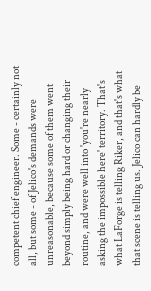competent chief engineer. Some - certainly not all, but some - of Jelico's demands were unreasonable, because some of them went beyond simply being hard or changing their routine, and were well into 'you're nearly asking the impossible here' territory. That's what LaForge is telling Riker, and that's what that scene is telling us. Jelico can hardly be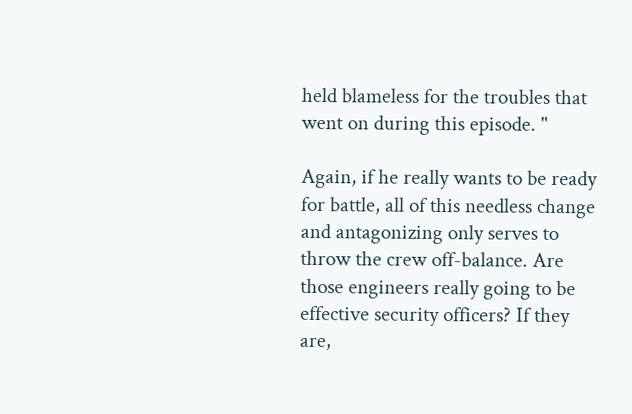held blameless for the troubles that went on during this episode. "

Again, if he really wants to be ready for battle, all of this needless change and antagonizing only serves to throw the crew off-balance. Are those engineers really going to be effective security officers? If they are,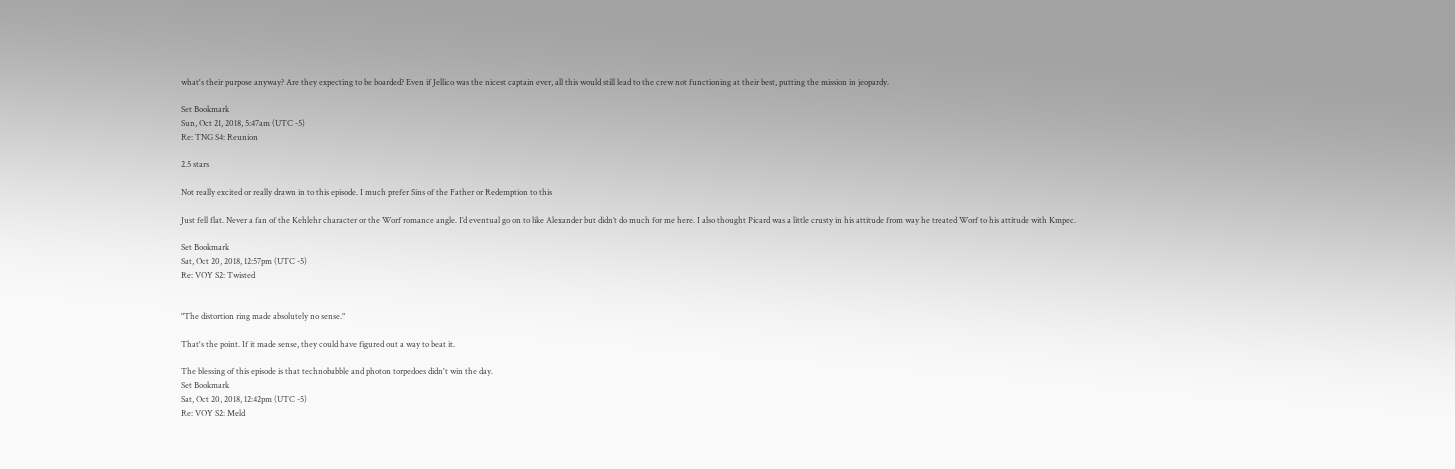what's their purpose anyway? Are they expecting to be boarded? Even if Jellico was the nicest captain ever, all this would still lead to the crew not functioning at their best, putting the mission in jeopardy.

Set Bookmark
Sun, Oct 21, 2018, 5:47am (UTC -5)
Re: TNG S4: Reunion

2.5 stars

Not really excited or really drawn in to this episode. I much prefer Sins of the Father or Redemption to this

Just fell flat. Never a fan of the Kehlehr character or the Worf romance angle. I’d eventual go on to like Alexander but didn’t do much for me here. I also thought Picard was a little crusty in his attitude from way he treated Worf to his attitude with Kmpec.

Set Bookmark
Sat, Oct 20, 2018, 12:57pm (UTC -5)
Re: VOY S2: Twisted


"The distortion ring made absolutely no sense."

That's the point. If it made sense, they could have figured out a way to beat it.

The blessing of this episode is that technobabble and photon torpedoes didn't win the day.
Set Bookmark
Sat, Oct 20, 2018, 12:42pm (UTC -5)
Re: VOY S2: Meld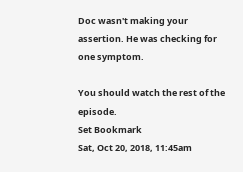Doc wasn't making your assertion. He was checking for one symptom.

You should watch the rest of the episode.
Set Bookmark
Sat, Oct 20, 2018, 11:45am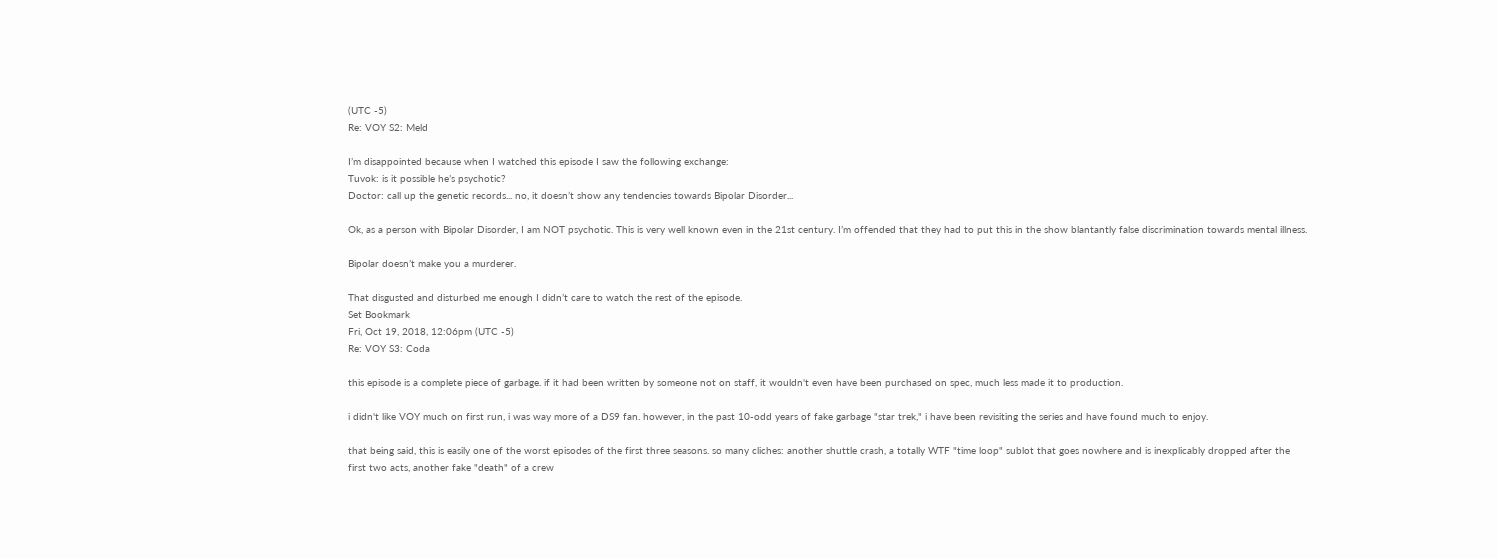(UTC -5)
Re: VOY S2: Meld

I’m disappointed because when I watched this episode I saw the following exchange:
Tuvok: is it possible he’s psychotic?
Doctor: call up the genetic records... no, it doesn’t show any tendencies towards Bipolar Disorder...

Ok, as a person with Bipolar Disorder, I am NOT psychotic. This is very well known even in the 21st century. I’m offended that they had to put this in the show blantantly false discrimination towards mental illness.

Bipolar doesn’t make you a murderer.

That disgusted and disturbed me enough I didn’t care to watch the rest of the episode.
Set Bookmark
Fri, Oct 19, 2018, 12:06pm (UTC -5)
Re: VOY S3: Coda

this episode is a complete piece of garbage. if it had been written by someone not on staff, it wouldn't even have been purchased on spec, much less made it to production.

i didn't like VOY much on first run, i was way more of a DS9 fan. however, in the past 10-odd years of fake garbage "star trek," i have been revisiting the series and have found much to enjoy.

that being said, this is easily one of the worst episodes of the first three seasons. so many cliches: another shuttle crash, a totally WTF "time loop" sublot that goes nowhere and is inexplicably dropped after the first two acts, another fake "death" of a crew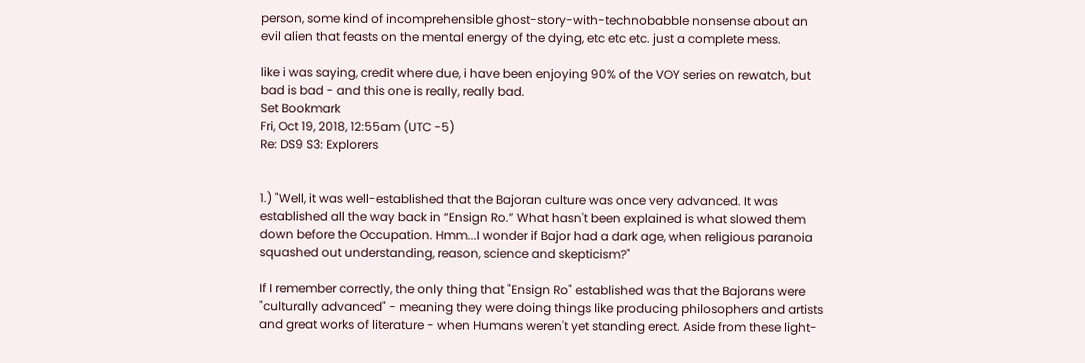person, some kind of incomprehensible ghost-story-with-technobabble nonsense about an evil alien that feasts on the mental energy of the dying, etc etc etc. just a complete mess.

like i was saying, credit where due, i have been enjoying 90% of the VOY series on rewatch, but bad is bad - and this one is really, really bad.
Set Bookmark
Fri, Oct 19, 2018, 12:55am (UTC -5)
Re: DS9 S3: Explorers


1.) "Well, it was well-established that the Bajoran culture was once very advanced. It was established all the way back in “Ensign Ro.” What hasn't been explained is what slowed them down before the Occupation. Hmm...I wonder if Bajor had a dark age, when religious paranoia squashed out understanding, reason, science and skepticism?"

If I remember correctly, the only thing that "Ensign Ro" established was that the Bajorans were "culturally advanced" - meaning they were doing things like producing philosophers and artists and great works of literature - when Humans weren't yet standing erect. Aside from these light-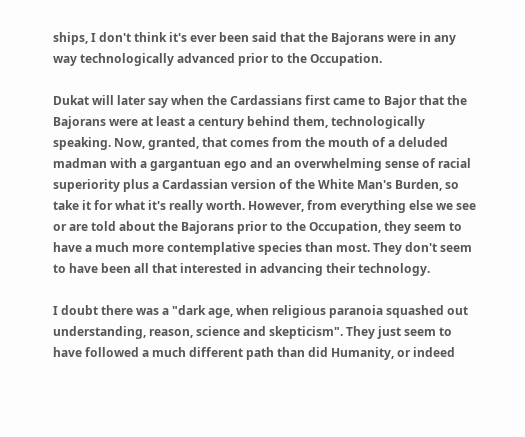ships, I don't think it's ever been said that the Bajorans were in any way technologically advanced prior to the Occupation.

Dukat will later say when the Cardassians first came to Bajor that the Bajorans were at least a century behind them, technologically speaking. Now, granted, that comes from the mouth of a deluded madman with a gargantuan ego and an overwhelming sense of racial superiority plus a Cardassian version of the White Man's Burden, so take it for what it's really worth. However, from everything else we see or are told about the Bajorans prior to the Occupation, they seem to have a much more contemplative species than most. They don't seem to have been all that interested in advancing their technology.

I doubt there was a "dark age, when religious paranoia squashed out understanding, reason, science and skepticism". They just seem to have followed a much different path than did Humanity, or indeed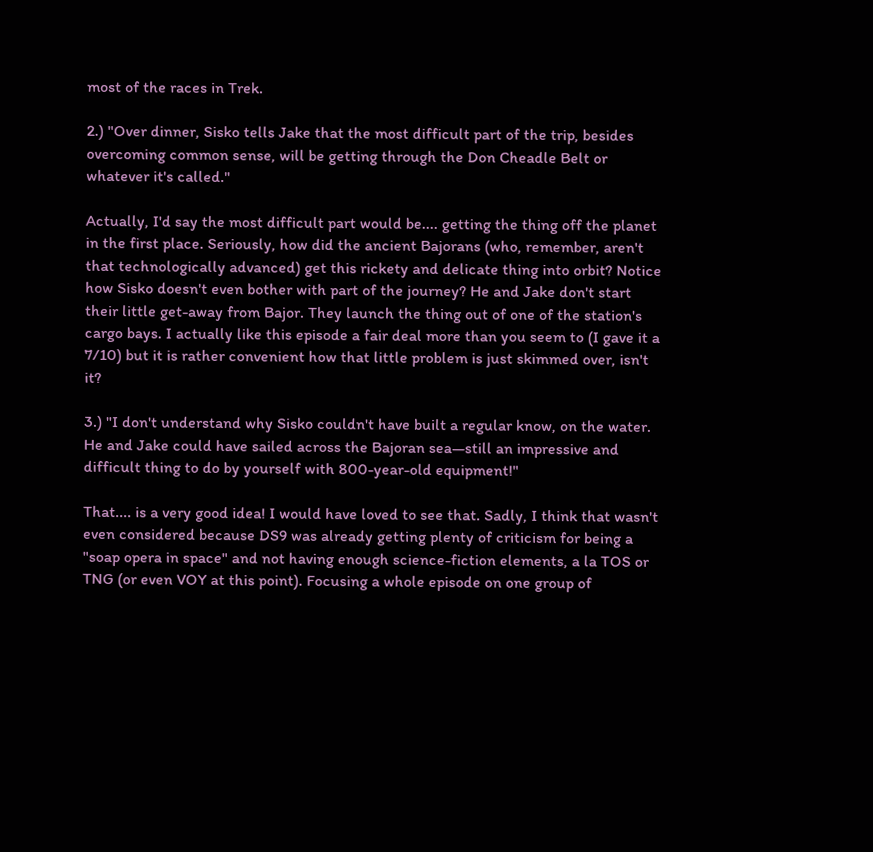most of the races in Trek.

2.) "Over dinner, Sisko tells Jake that the most difficult part of the trip, besides overcoming common sense, will be getting through the Don Cheadle Belt or whatever it's called."

Actually, I'd say the most difficult part would be.... getting the thing off the planet in the first place. Seriously, how did the ancient Bajorans (who, remember, aren't that technologically advanced) get this rickety and delicate thing into orbit? Notice how Sisko doesn't even bother with part of the journey? He and Jake don't start their little get-away from Bajor. They launch the thing out of one of the station's cargo bays. I actually like this episode a fair deal more than you seem to (I gave it a 7/10) but it is rather convenient how that little problem is just skimmed over, isn't it?

3.) "I don't understand why Sisko couldn't have built a regular know, on the water. He and Jake could have sailed across the Bajoran sea—still an impressive and difficult thing to do by yourself with 800-year-old equipment!"

That.... is a very good idea! I would have loved to see that. Sadly, I think that wasn't even considered because DS9 was already getting plenty of criticism for being a "soap opera in space" and not having enough science-fiction elements, a la TOS or TNG (or even VOY at this point). Focusing a whole episode on one group of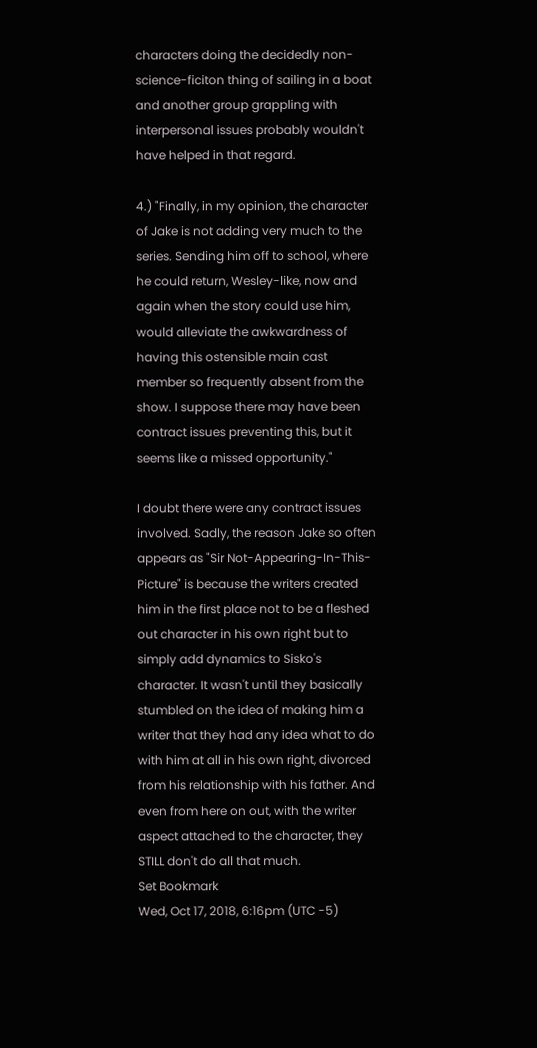characters doing the decidedly non-science-ficiton thing of sailing in a boat and another group grappling with interpersonal issues probably wouldn't have helped in that regard.

4.) "Finally, in my opinion, the character of Jake is not adding very much to the series. Sending him off to school, where he could return, Wesley-like, now and again when the story could use him, would alleviate the awkwardness of having this ostensible main cast member so frequently absent from the show. I suppose there may have been contract issues preventing this, but it seems like a missed opportunity."

I doubt there were any contract issues involved. Sadly, the reason Jake so often appears as "Sir Not-Appearing-In-This-Picture" is because the writers created him in the first place not to be a fleshed out character in his own right but to simply add dynamics to Sisko's character. It wasn't until they basically stumbled on the idea of making him a writer that they had any idea what to do with him at all in his own right, divorced from his relationship with his father. And even from here on out, with the writer aspect attached to the character, they STILL don't do all that much.
Set Bookmark
Wed, Oct 17, 2018, 6:16pm (UTC -5)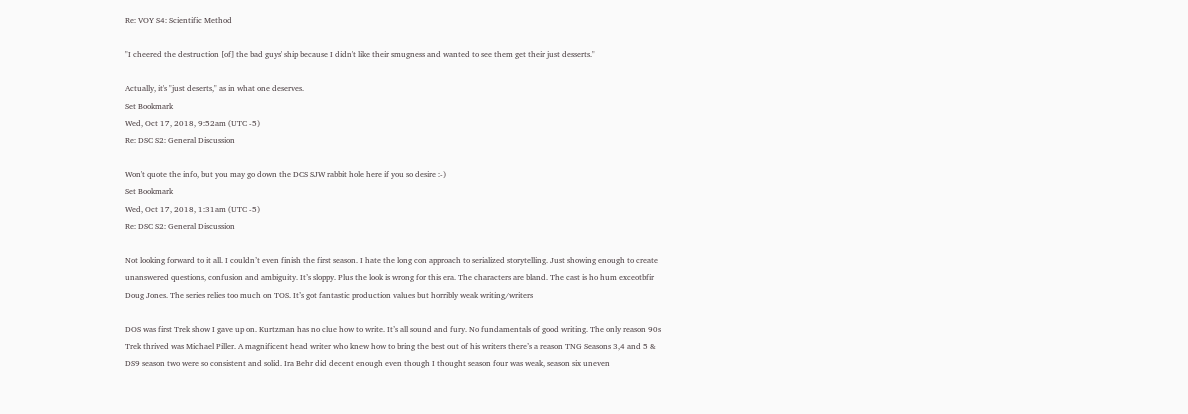Re: VOY S4: Scientific Method

"I cheered the destruction [of] the bad guys' ship because I didn't like their smugness and wanted to see them get their just desserts."

Actually, it's "just deserts," as in what one deserves.
Set Bookmark
Wed, Oct 17, 2018, 9:52am (UTC -5)
Re: DSC S2: General Discussion

Won't quote the info, but you may go down the DCS SJW rabbit hole here if you so desire :-)
Set Bookmark
Wed, Oct 17, 2018, 1:31am (UTC -5)
Re: DSC S2: General Discussion

Not looking forward to it all. I couldn’t even finish the first season. I hate the long con approach to serialized storytelling. Just showing enough to create unanswered questions, confusion and ambiguity. It’s sloppy. Plus the look is wrong for this era. The characters are bland. The cast is ho hum exceotbfir Doug Jones. The series relies too much on TOS. It’s got fantastic production values but horribly weak writing/writers

DOS was first Trek show I gave up on. Kurtzman has no clue how to write. It’s all sound and fury. No fundamentals of good writing. The only reason 90s Trek thrived was Michael Piller. A magnificent head writer who knew how to bring the best out of his writers there’s a reason TNG Seasons 3,4 and 5 & DS9 season two were so consistent and solid. Ira Behr did decent enough even though I thought season four was weak, season six uneven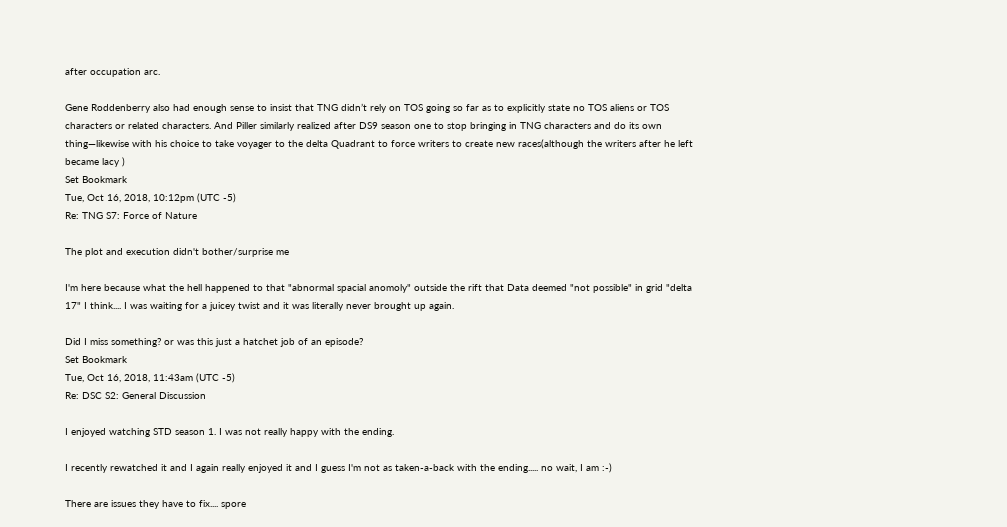after occupation arc.

Gene Roddenberry also had enough sense to insist that TNG didn’t rely on TOS going so far as to explicitly state no TOS aliens or TOS characters or related characters. And Piller similarly realized after DS9 season one to stop bringing in TNG characters and do its own thing—likewise with his choice to take voyager to the delta Quadrant to force writers to create new races(although the writers after he left became lacy )
Set Bookmark
Tue, Oct 16, 2018, 10:12pm (UTC -5)
Re: TNG S7: Force of Nature

The plot and execution didn't bother/surprise me

I'm here because what the hell happened to that "abnormal spacial anomoly" outside the rift that Data deemed "not possible" in grid "delta 17" I think.... I was waiting for a juicey twist and it was literally never brought up again.

Did I miss something? or was this just a hatchet job of an episode?
Set Bookmark
Tue, Oct 16, 2018, 11:43am (UTC -5)
Re: DSC S2: General Discussion

I enjoyed watching STD season 1. I was not really happy with the ending.

I recently rewatched it and I again really enjoyed it and I guess I'm not as taken-a-back with the ending..... no wait, I am :-)

There are issues they have to fix.... spore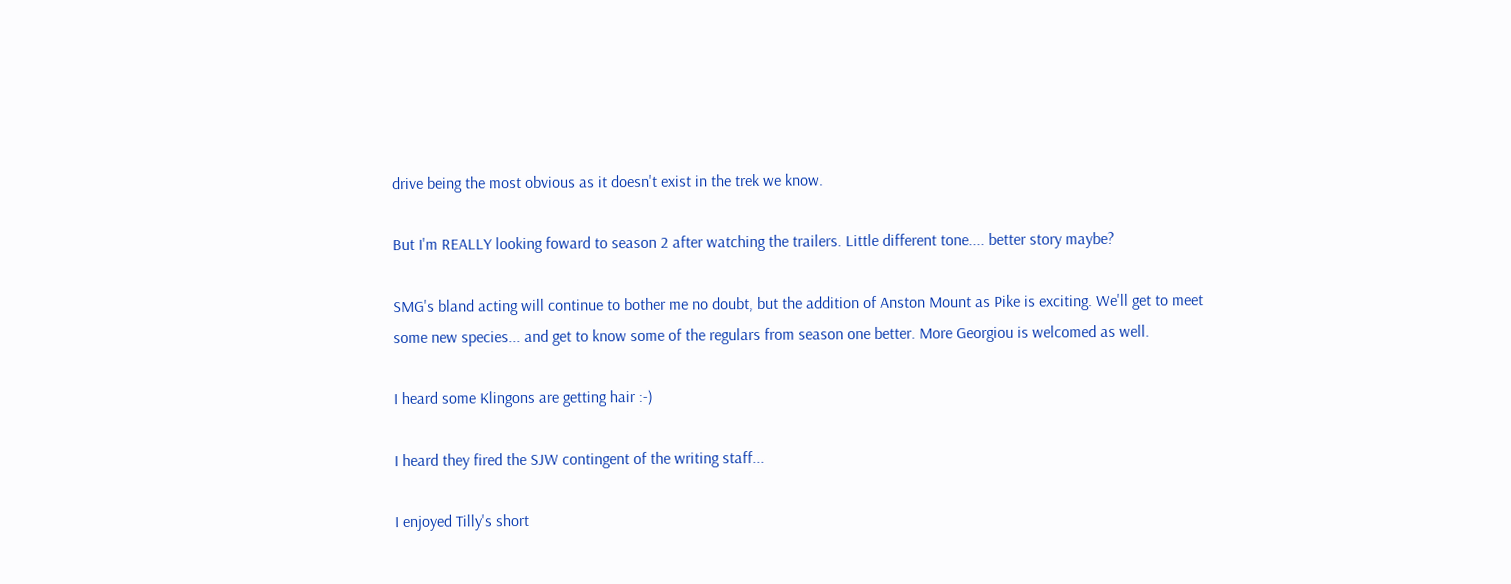drive being the most obvious as it doesn't exist in the trek we know.

But I'm REALLY looking foward to season 2 after watching the trailers. Little different tone.... better story maybe?

SMG's bland acting will continue to bother me no doubt, but the addition of Anston Mount as Pike is exciting. We'll get to meet some new species... and get to know some of the regulars from season one better. More Georgiou is welcomed as well.

I heard some Klingons are getting hair :-)

I heard they fired the SJW contingent of the writing staff...

I enjoyed Tilly's short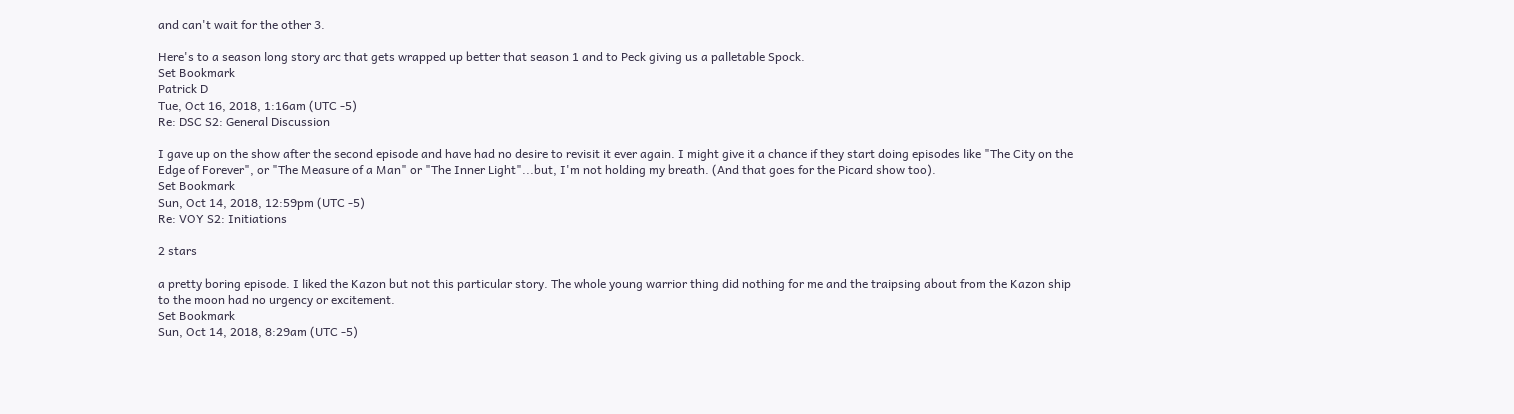and can't wait for the other 3.

Here's to a season long story arc that gets wrapped up better that season 1 and to Peck giving us a palletable Spock.
Set Bookmark
Patrick D
Tue, Oct 16, 2018, 1:16am (UTC -5)
Re: DSC S2: General Discussion

I gave up on the show after the second episode and have had no desire to revisit it ever again. I might give it a chance if they start doing episodes like "The City on the Edge of Forever", or "The Measure of a Man" or "The Inner Light"...but, I'm not holding my breath. (And that goes for the Picard show too).
Set Bookmark
Sun, Oct 14, 2018, 12:59pm (UTC -5)
Re: VOY S2: Initiations

2 stars

a pretty boring episode. I liked the Kazon but not this particular story. The whole young warrior thing did nothing for me and the traipsing about from the Kazon ship to the moon had no urgency or excitement.
Set Bookmark
Sun, Oct 14, 2018, 8:29am (UTC -5)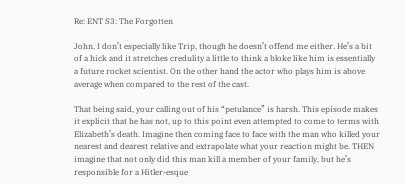Re: ENT S3: The Forgotten

John, I don’t especially like Trip, though he doesn’t offend me either. He’s a bit of a hick and it stretches credulity a little to think a bloke like him is essentially a future rocket scientist. On the other hand the actor who plays him is above average when compared to the rest of the cast.

That being said, your calling out of his “petulance” is harsh. This episode makes it explicit that he has not, up to this point even attempted to come to terms with Elizabeth’s death. Imagine then coming face to face with the man who killed your nearest and dearest relative and extrapolate what your reaction might be. THEN imagine that not only did this man kill a member of your family, but he’s responsible for a Hitler-esque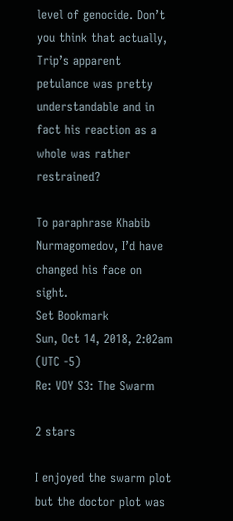level of genocide. Don’t you think that actually, Trip’s apparent petulance was pretty understandable and in fact his reaction as a whole was rather restrained?

To paraphrase Khabib Nurmagomedov, I’d have changed his face on sight.
Set Bookmark
Sun, Oct 14, 2018, 2:02am (UTC -5)
Re: VOY S3: The Swarm

2 stars

I enjoyed the swarm plot but the doctor plot was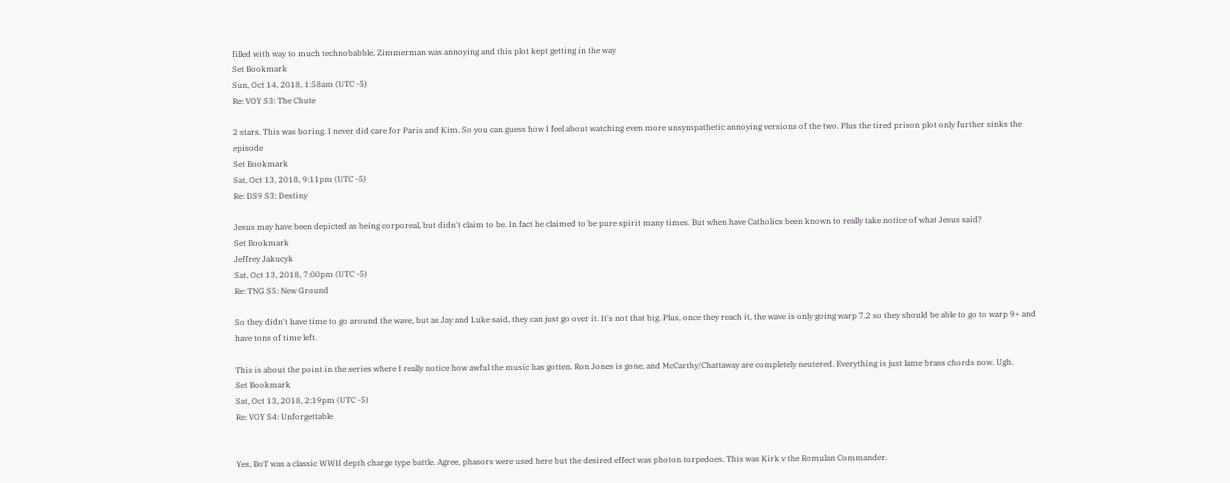filled with way to much technobabble, Zimmerman was annoying and this plot kept getting in the way
Set Bookmark
Sun, Oct 14, 2018, 1:58am (UTC -5)
Re: VOY S3: The Chute

2 stars. This was boring. I never did care for Paris and Kim. So you can guess how I feel about watching even more unsympathetic annoying versions of the two. Plus the tired prison plot only further sinks the episode
Set Bookmark
Sat, Oct 13, 2018, 9:11pm (UTC -5)
Re: DS9 S3: Destiny

Jesus may have been depicted as being corporeal, but didn't claim to be. In fact he claimed to be pure spirit many times. But when have Catholics been known to really take notice of what Jesus said?
Set Bookmark
Jeffrey Jakucyk
Sat, Oct 13, 2018, 7:00pm (UTC -5)
Re: TNG S5: New Ground

So they didn't have time to go around the wave, but as Jay and Luke said, they can just go over it. It's not that big. Plus, once they reach it, the wave is only going warp 7.2 so they should be able to go to warp 9+ and have tons of time left.

This is about the point in the series where I really notice how awful the music has gotten. Ron Jones is gone, and McCarthy/Chattaway are completely neutered. Everything is just lame brass chords now. Ugh.
Set Bookmark
Sat, Oct 13, 2018, 2:19pm (UTC -5)
Re: VOY S4: Unforgettable


Yes, BoT was a classic WWII depth charge type battle. Agree, phasors were used here but the desired effect was photon torpedoes. This was Kirk v the Romulan Commander.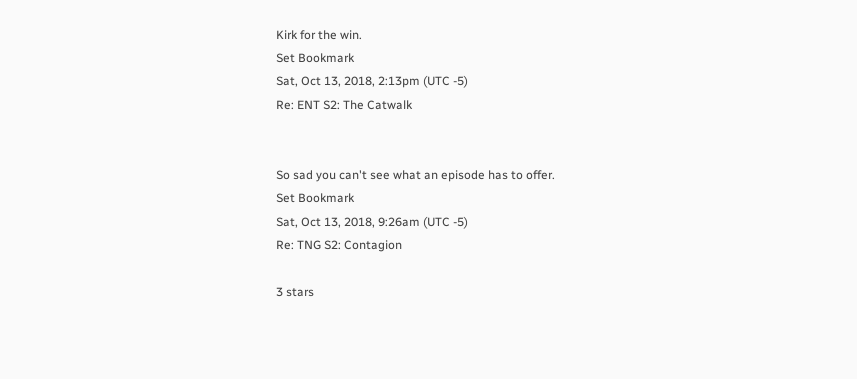Kirk for the win.
Set Bookmark
Sat, Oct 13, 2018, 2:13pm (UTC -5)
Re: ENT S2: The Catwalk


So sad you can't see what an episode has to offer.
Set Bookmark
Sat, Oct 13, 2018, 9:26am (UTC -5)
Re: TNG S2: Contagion

3 stars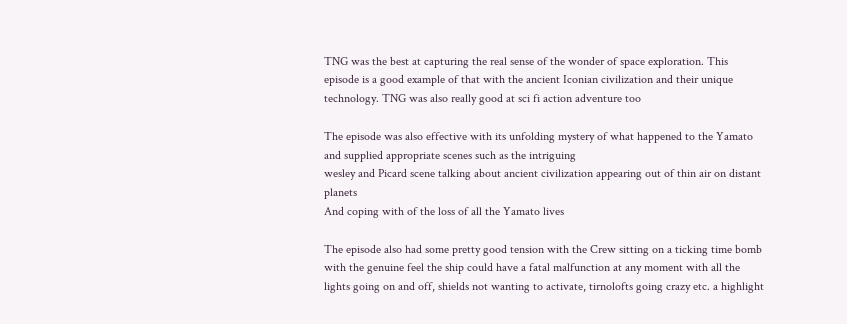TNG was the best at capturing the real sense of the wonder of space exploration. This episode is a good example of that with the ancient Iconian civilization and their unique technology. TNG was also really good at sci fi action adventure too

The episode was also effective with its unfolding mystery of what happened to the Yamato and supplied appropriate scenes such as the intriguing
wesley and Picard scene talking about ancient civilization appearing out of thin air on distant planets
And coping with of the loss of all the Yamato lives

The episode also had some pretty good tension with the Crew sitting on a ticking time bomb with the genuine feel the ship could have a fatal malfunction at any moment with all the lights going on and off, shields not wanting to activate, tirnolofts going crazy etc. a highlight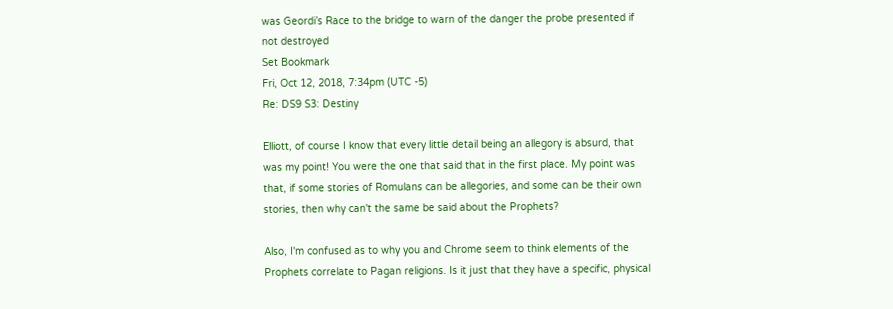was Geordi’s Race to the bridge to warn of the danger the probe presented if not destroyed
Set Bookmark
Fri, Oct 12, 2018, 7:34pm (UTC -5)
Re: DS9 S3: Destiny

Elliott, of course I know that every little detail being an allegory is absurd, that was my point! You were the one that said that in the first place. My point was that, if some stories of Romulans can be allegories, and some can be their own stories, then why can't the same be said about the Prophets?

Also, I'm confused as to why you and Chrome seem to think elements of the Prophets correlate to Pagan religions. Is it just that they have a specific, physical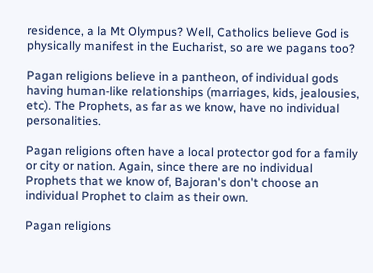residence, a la Mt Olympus? Well, Catholics believe God is physically manifest in the Eucharist, so are we pagans too?

Pagan religions believe in a pantheon, of individual gods having human-like relationships (marriages, kids, jealousies, etc). The Prophets, as far as we know, have no individual personalities.

Pagan religions often have a local protector god for a family or city or nation. Again, since there are no individual Prophets that we know of, Bajoran's don't choose an individual Prophet to claim as their own.

Pagan religions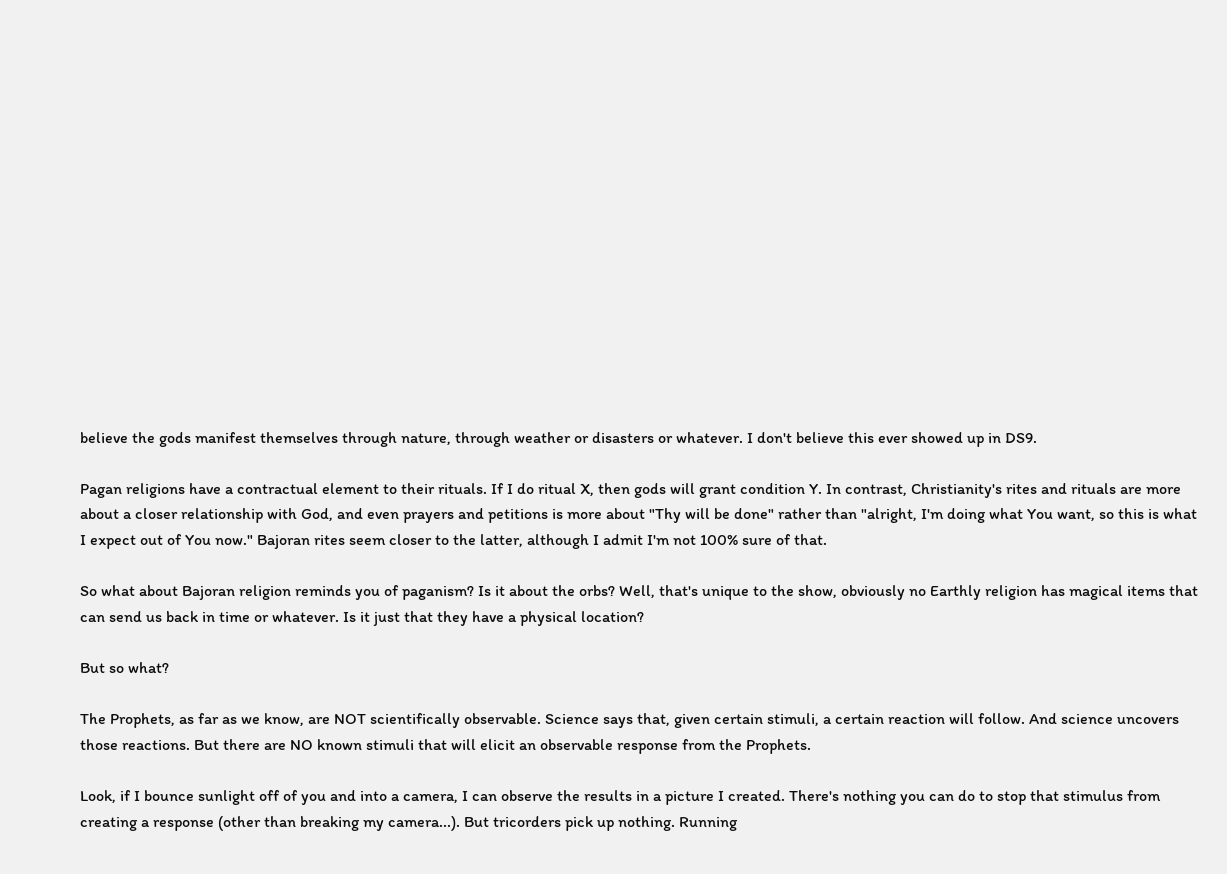believe the gods manifest themselves through nature, through weather or disasters or whatever. I don't believe this ever showed up in DS9.

Pagan religions have a contractual element to their rituals. If I do ritual X, then gods will grant condition Y. In contrast, Christianity's rites and rituals are more about a closer relationship with God, and even prayers and petitions is more about "Thy will be done" rather than "alright, I'm doing what You want, so this is what I expect out of You now." Bajoran rites seem closer to the latter, although I admit I'm not 100% sure of that.

So what about Bajoran religion reminds you of paganism? Is it about the orbs? Well, that's unique to the show, obviously no Earthly religion has magical items that can send us back in time or whatever. Is it just that they have a physical location?

But so what?

The Prophets, as far as we know, are NOT scientifically observable. Science says that, given certain stimuli, a certain reaction will follow. And science uncovers those reactions. But there are NO known stimuli that will elicit an observable response from the Prophets.

Look, if I bounce sunlight off of you and into a camera, I can observe the results in a picture I created. There's nothing you can do to stop that stimulus from creating a response (other than breaking my camera...). But tricorders pick up nothing. Running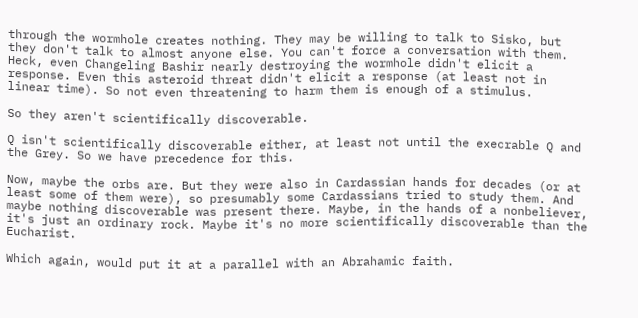through the wormhole creates nothing. They may be willing to talk to Sisko, but they don't talk to almost anyone else. You can't force a conversation with them. Heck, even Changeling Bashir nearly destroying the wormhole didn't elicit a response. Even this asteroid threat didn't elicit a response (at least not in linear time). So not even threatening to harm them is enough of a stimulus.

So they aren't scientifically discoverable.

Q isn't scientifically discoverable either, at least not until the execrable Q and the Grey. So we have precedence for this.

Now, maybe the orbs are. But they were also in Cardassian hands for decades (or at least some of them were), so presumably some Cardassians tried to study them. And maybe nothing discoverable was present there. Maybe, in the hands of a nonbeliever, it's just an ordinary rock. Maybe it's no more scientifically discoverable than the Eucharist.

Which again, would put it at a parallel with an Abrahamic faith.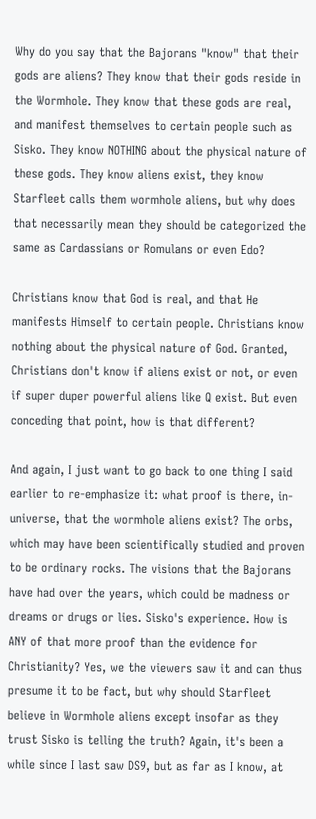Why do you say that the Bajorans "know" that their gods are aliens? They know that their gods reside in the Wormhole. They know that these gods are real, and manifest themselves to certain people such as Sisko. They know NOTHING about the physical nature of these gods. They know aliens exist, they know Starfleet calls them wormhole aliens, but why does that necessarily mean they should be categorized the same as Cardassians or Romulans or even Edo?

Christians know that God is real, and that He manifests Himself to certain people. Christians know nothing about the physical nature of God. Granted, Christians don't know if aliens exist or not, or even if super duper powerful aliens like Q exist. But even conceding that point, how is that different?

And again, I just want to go back to one thing I said earlier to re-emphasize it: what proof is there, in-universe, that the wormhole aliens exist? The orbs, which may have been scientifically studied and proven to be ordinary rocks. The visions that the Bajorans have had over the years, which could be madness or dreams or drugs or lies. Sisko's experience. How is ANY of that more proof than the evidence for Christianity? Yes, we the viewers saw it and can thus presume it to be fact, but why should Starfleet believe in Wormhole aliens except insofar as they trust Sisko is telling the truth? Again, it's been a while since I last saw DS9, but as far as I know, at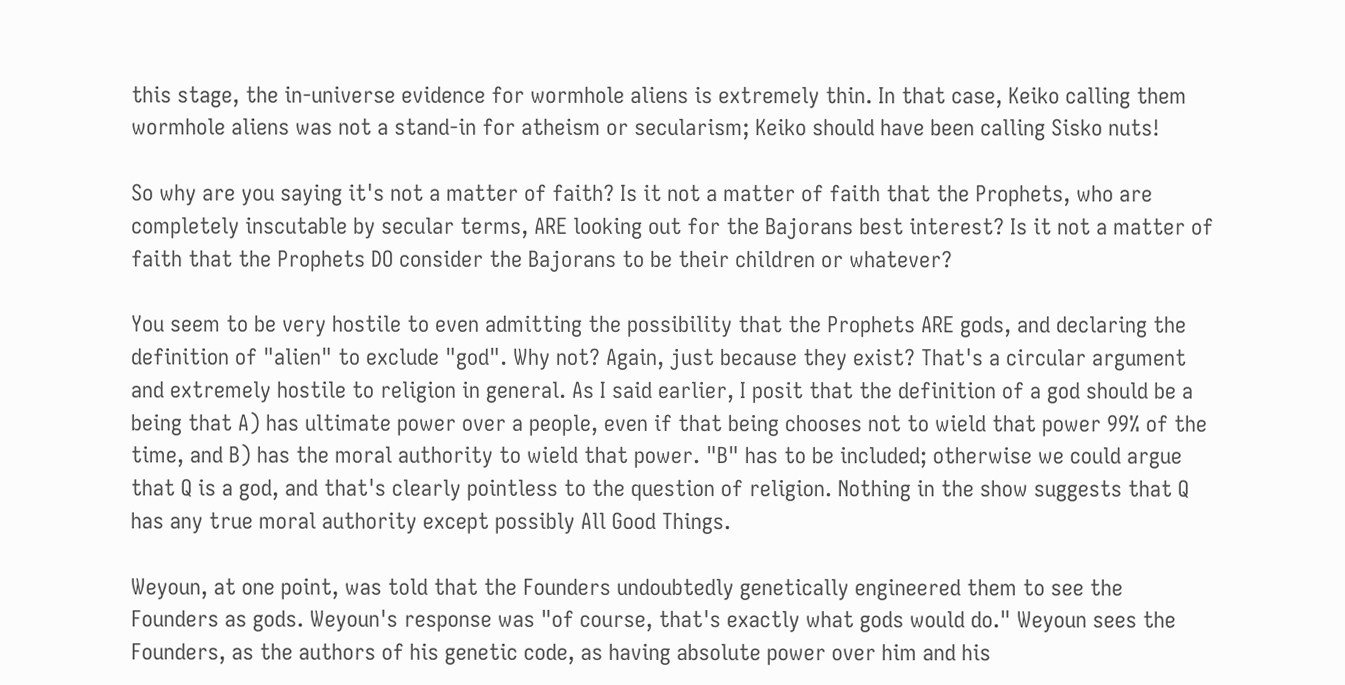this stage, the in-universe evidence for wormhole aliens is extremely thin. In that case, Keiko calling them wormhole aliens was not a stand-in for atheism or secularism; Keiko should have been calling Sisko nuts!

So why are you saying it's not a matter of faith? Is it not a matter of faith that the Prophets, who are completely inscutable by secular terms, ARE looking out for the Bajorans best interest? Is it not a matter of faith that the Prophets DO consider the Bajorans to be their children or whatever?

You seem to be very hostile to even admitting the possibility that the Prophets ARE gods, and declaring the definition of "alien" to exclude "god". Why not? Again, just because they exist? That's a circular argument and extremely hostile to religion in general. As I said earlier, I posit that the definition of a god should be a being that A) has ultimate power over a people, even if that being chooses not to wield that power 99% of the time, and B) has the moral authority to wield that power. "B" has to be included; otherwise we could argue that Q is a god, and that's clearly pointless to the question of religion. Nothing in the show suggests that Q has any true moral authority except possibly All Good Things.

Weyoun, at one point, was told that the Founders undoubtedly genetically engineered them to see the Founders as gods. Weyoun's response was "of course, that's exactly what gods would do." Weyoun sees the Founders, as the authors of his genetic code, as having absolute power over him and his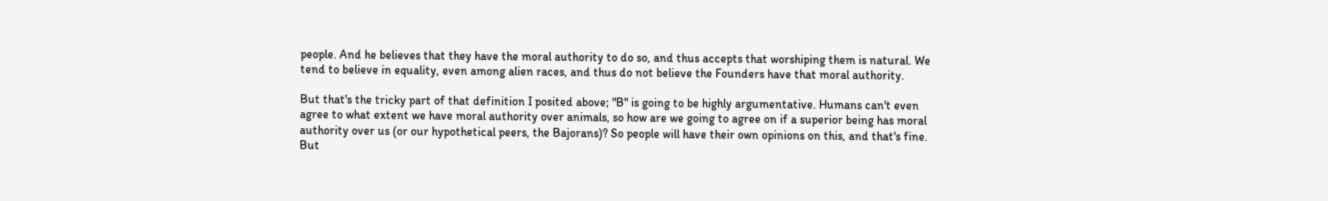people. And he believes that they have the moral authority to do so, and thus accepts that worshiping them is natural. We tend to believe in equality, even among alien races, and thus do not believe the Founders have that moral authority.

But that's the tricky part of that definition I posited above; "B" is going to be highly argumentative. Humans can't even agree to what extent we have moral authority over animals, so how are we going to agree on if a superior being has moral authority over us (or our hypothetical peers, the Bajorans)? So people will have their own opinions on this, and that's fine. But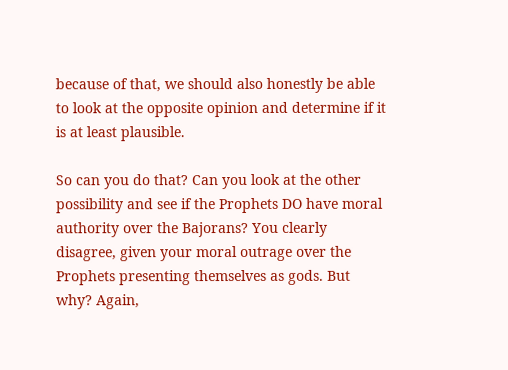because of that, we should also honestly be able to look at the opposite opinion and determine if it is at least plausible.

So can you do that? Can you look at the other possibility and see if the Prophets DO have moral authority over the Bajorans? You clearly disagree, given your moral outrage over the Prophets presenting themselves as gods. But why? Again,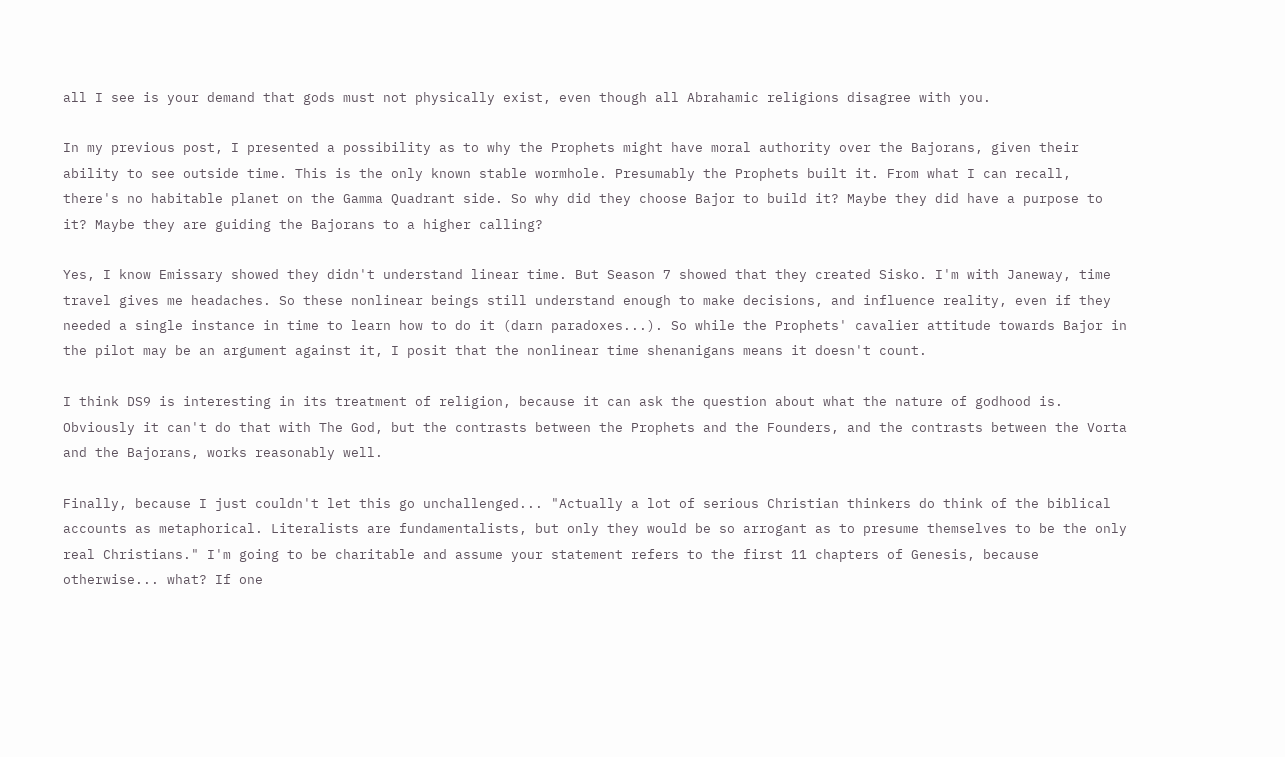all I see is your demand that gods must not physically exist, even though all Abrahamic religions disagree with you.

In my previous post, I presented a possibility as to why the Prophets might have moral authority over the Bajorans, given their ability to see outside time. This is the only known stable wormhole. Presumably the Prophets built it. From what I can recall, there's no habitable planet on the Gamma Quadrant side. So why did they choose Bajor to build it? Maybe they did have a purpose to it? Maybe they are guiding the Bajorans to a higher calling?

Yes, I know Emissary showed they didn't understand linear time. But Season 7 showed that they created Sisko. I'm with Janeway, time travel gives me headaches. So these nonlinear beings still understand enough to make decisions, and influence reality, even if they needed a single instance in time to learn how to do it (darn paradoxes...). So while the Prophets' cavalier attitude towards Bajor in the pilot may be an argument against it, I posit that the nonlinear time shenanigans means it doesn't count.

I think DS9 is interesting in its treatment of religion, because it can ask the question about what the nature of godhood is. Obviously it can't do that with The God, but the contrasts between the Prophets and the Founders, and the contrasts between the Vorta and the Bajorans, works reasonably well.

Finally, because I just couldn't let this go unchallenged... "Actually a lot of serious Christian thinkers do think of the biblical accounts as metaphorical. Literalists are fundamentalists, but only they would be so arrogant as to presume themselves to be the only real Christians." I'm going to be charitable and assume your statement refers to the first 11 chapters of Genesis, because otherwise... what? If one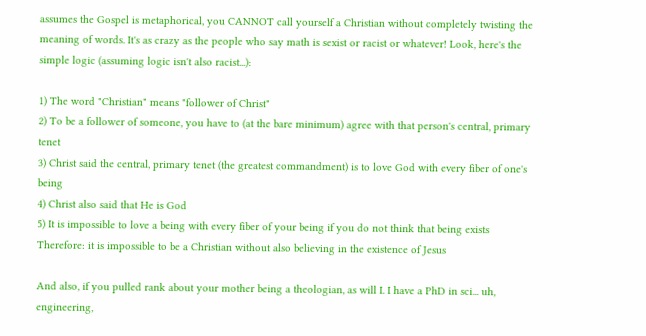assumes the Gospel is metaphorical, you CANNOT call yourself a Christian without completely twisting the meaning of words. It's as crazy as the people who say math is sexist or racist or whatever! Look, here's the simple logic (assuming logic isn't also racist...):

1) The word "Christian" means "follower of Christ"
2) To be a follower of someone, you have to (at the bare minimum) agree with that person's central, primary tenet
3) Christ said the central, primary tenet (the greatest commandment) is to love God with every fiber of one's being
4) Christ also said that He is God
5) It is impossible to love a being with every fiber of your being if you do not think that being exists
Therefore: it is impossible to be a Christian without also believing in the existence of Jesus

And also, if you pulled rank about your mother being a theologian, as will I. I have a PhD in sci... uh, engineering,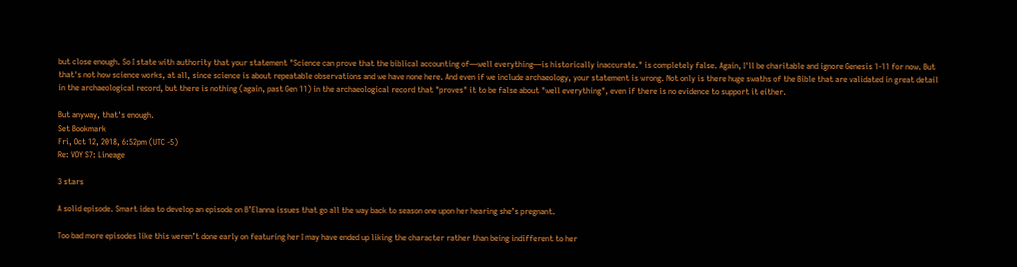but close enough. So I state with authority that your statement "Science can prove that the biblical accounting of—well everything—is historically inaccurate." is completely false. Again, I'll be charitable and ignore Genesis 1-11 for now. But that's not how science works, at all, since science is about repeatable observations and we have none here. And even if we include archaeology, your statement is wrong. Not only is there huge swaths of the Bible that are validated in great detail in the archaeological record, but there is nothing (again, past Gen 11) in the archaeological record that "proves" it to be false about "well everything", even if there is no evidence to support it either.

But anyway, that's enough.
Set Bookmark
Fri, Oct 12, 2018, 6:52pm (UTC -5)
Re: VOY S7: Lineage

3 stars

A solid episode. Smart idea to develop an episode on B’Elanna issues that go all the way back to season one upon her hearing she’s pregnant.

Too bad more episodes like this weren’t done early on featuring her I may have ended up liking the character rather than being indifferent to her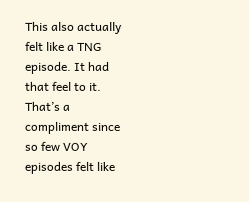This also actually felt like a TNG episode. It had that feel to it. That’s a compliment since so few VOY episodes felt like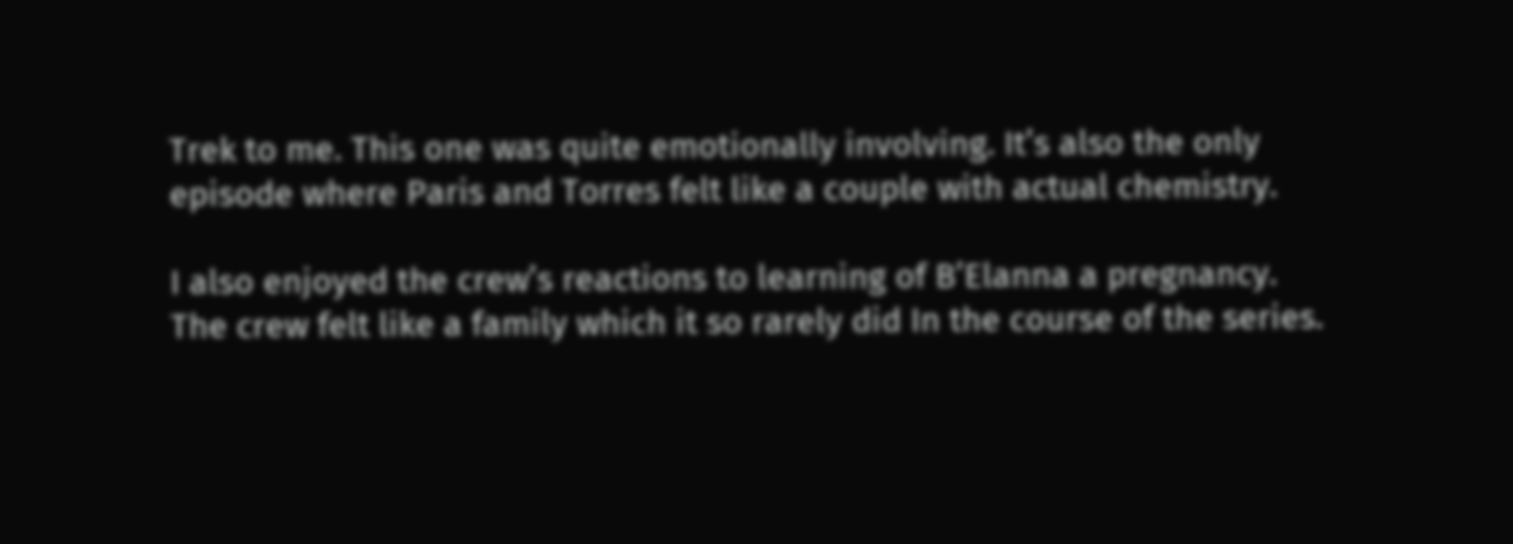Trek to me. This one was quite emotionally involving. It’s also the only episode where Paris and Torres felt like a couple with actual chemistry.

I also enjoyed the crew’s reactions to learning of B’Elanna a pregnancy. The crew felt like a family which it so rarely did In the course of the series.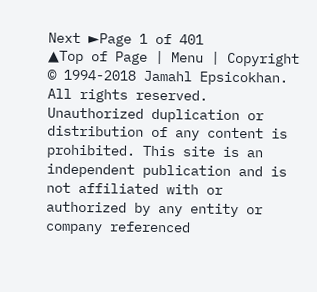Next ►Page 1 of 401
▲Top of Page | Menu | Copyright © 1994-2018 Jamahl Epsicokhan. All rights reserved. Unauthorized duplication or distribution of any content is prohibited. This site is an independent publication and is not affiliated with or authorized by any entity or company referenced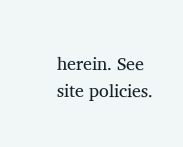herein. See site policies.